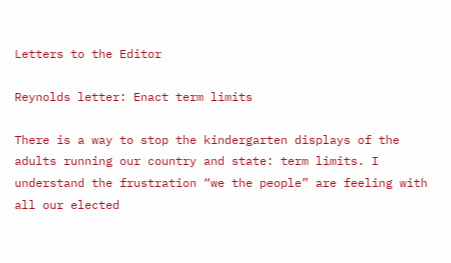Letters to the Editor

Reynolds letter: Enact term limits

There is a way to stop the kindergarten displays of the adults running our country and state: term limits. I understand the frustration “we the people” are feeling with all our elected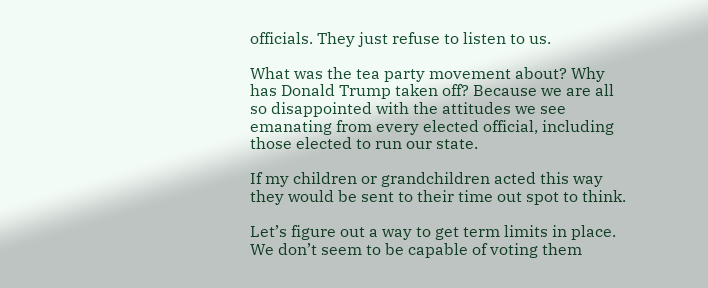officials. They just refuse to listen to us.

What was the tea party movement about? Why has Donald Trump taken off? Because we are all so disappointed with the attitudes we see emanating from every elected official, including those elected to run our state.

If my children or grandchildren acted this way they would be sent to their time out spot to think.

Let’s figure out a way to get term limits in place. We don’t seem to be capable of voting them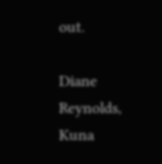out.

Diane Reynolds, Kuna